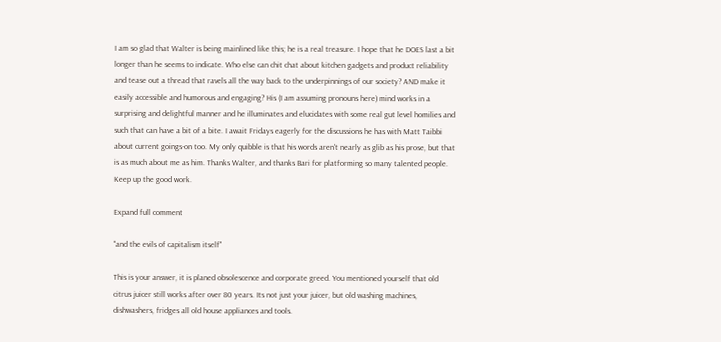I am so glad that Walter is being mainlined like this; he is a real treasure. I hope that he DOES last a bit longer than he seems to indicate. Who else can chit chat about kitchen gadgets and product reliability and tease out a thread that ravels all the way back to the underpinnings of our society? AND make it easily accessible and humorous and engaging? His (I am assuming pronouns here) mind works in a surprising and delightful manner and he illuminates and elucidates with some real gut level homilies and such that can have a bit of a bite. I await Fridays eagerly for the discussions he has with Matt Taibbi about current goings-on too. My only quibble is that his words aren't nearly as glib as his prose, but that is as much about me as him. Thanks Walter, and thanks Bari for platforming so many talented people. Keep up the good work.

Expand full comment

"and the evils of capitalism itself"

This is your answer, it is planed obsolescence and corporate greed. You mentioned yourself that old citrus juicer still works after over 80 years. Its not just your juicer, but old washing machines, dishwashers, fridges all old house appliances and tools.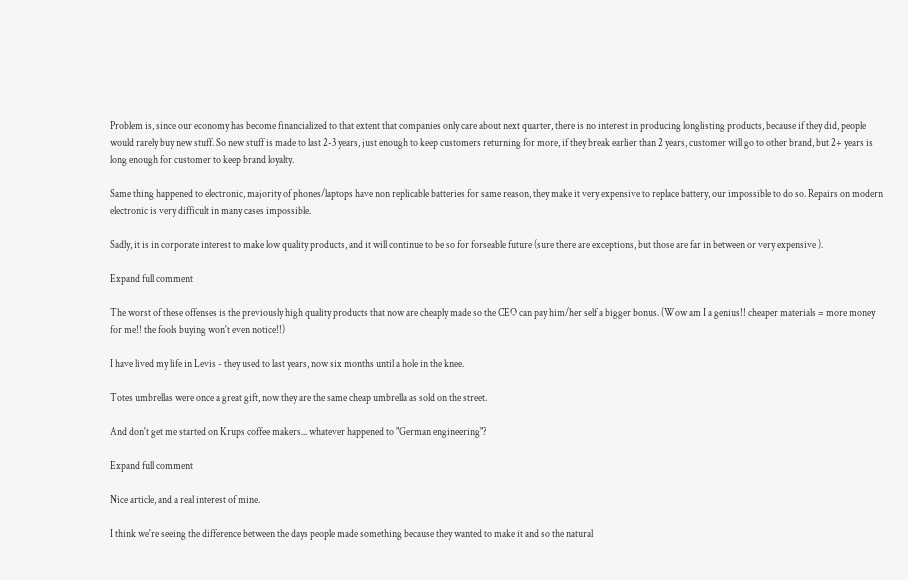Problem is, since our economy has become financialized to that extent that companies only care about next quarter, there is no interest in producing longlisting products, because if they did, people would rarely buy new stuff. So new stuff is made to last 2-3 years, just enough to keep customers returning for more, if they break earlier than 2 years, customer will go to other brand, but 2+ years is long enough for customer to keep brand loyalty.

Same thing happened to electronic, majority of phones/laptops have non replicable batteries for same reason, they make it very expensive to replace battery, our impossible to do so. Repairs on modern electronic is very difficult in many cases impossible.

Sadly, it is in corporate interest to make low quality products, and it will continue to be so for forseable future (sure there are exceptions, but those are far in between or very expensive ).

Expand full comment

The worst of these offenses is the previously high quality products that now are cheaply made so the CEO can pay him/her self a bigger bonus. (Wow am I a genius!! cheaper materials = more money for me!! the fools buying won't even notice!!)

I have lived my life in Levis - they used to last years, now six months until a hole in the knee.

Totes umbrellas were once a great gift, now they are the same cheap umbrella as sold on the street.

And don't get me started on Krups coffee makers... whatever happened to "German engineering"?

Expand full comment

Nice article, and a real interest of mine.

I think we're seeing the difference between the days people made something because they wanted to make it and so the natural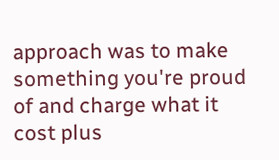approach was to make something you're proud of and charge what it cost plus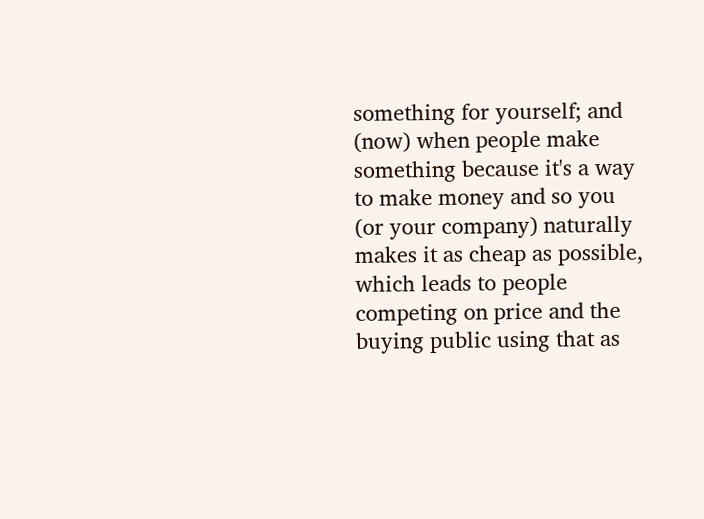something for yourself; and (now) when people make something because it's a way to make money and so you (or your company) naturally makes it as cheap as possible, which leads to people competing on price and the buying public using that as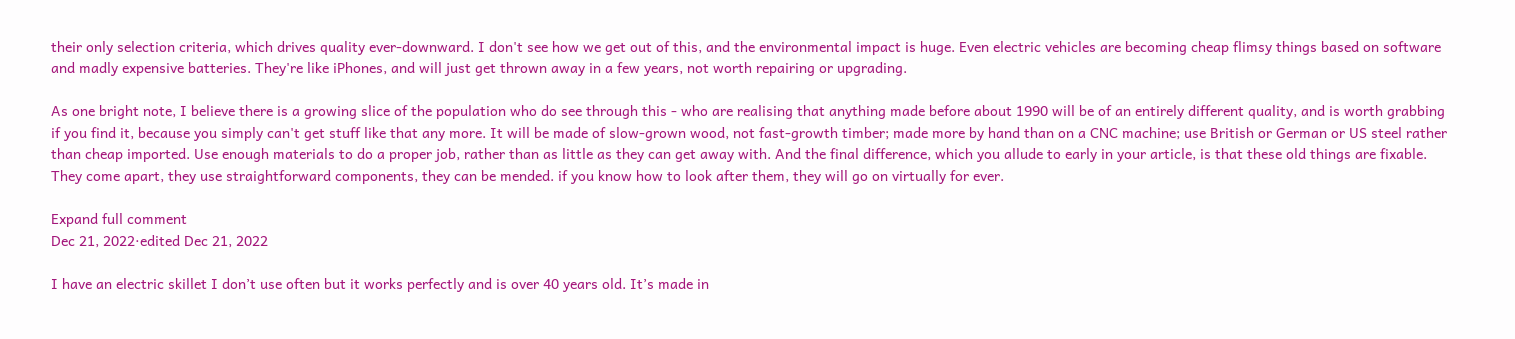their only selection criteria, which drives quality ever-downward. I don't see how we get out of this, and the environmental impact is huge. Even electric vehicles are becoming cheap flimsy things based on software and madly expensive batteries. They're like iPhones, and will just get thrown away in a few years, not worth repairing or upgrading.

As one bright note, I believe there is a growing slice of the population who do see through this - who are realising that anything made before about 1990 will be of an entirely different quality, and is worth grabbing if you find it, because you simply can't get stuff like that any more. It will be made of slow-grown wood, not fast-growth timber; made more by hand than on a CNC machine; use British or German or US steel rather than cheap imported. Use enough materials to do a proper job, rather than as little as they can get away with. And the final difference, which you allude to early in your article, is that these old things are fixable. They come apart, they use straightforward components, they can be mended. if you know how to look after them, they will go on virtually for ever.

Expand full comment
Dec 21, 2022·edited Dec 21, 2022

I have an electric skillet I don’t use often but it works perfectly and is over 40 years old. It’s made in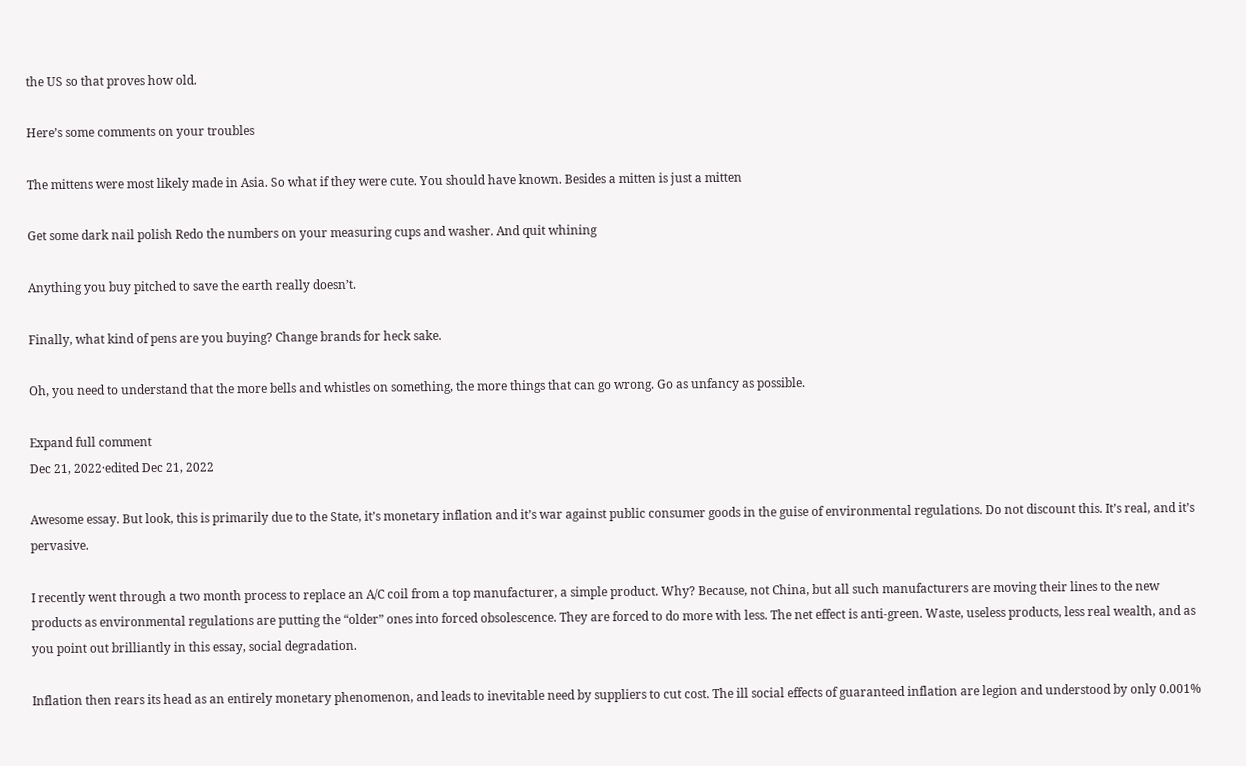the US so that proves how old.

Here’s some comments on your troubles

The mittens were most likely made in Asia. So what if they were cute. You should have known. Besides a mitten is just a mitten

Get some dark nail polish Redo the numbers on your measuring cups and washer. And quit whining

Anything you buy pitched to save the earth really doesn’t.

Finally, what kind of pens are you buying? Change brands for heck sake.

Oh, you need to understand that the more bells and whistles on something, the more things that can go wrong. Go as unfancy as possible.

Expand full comment
Dec 21, 2022·edited Dec 21, 2022

Awesome essay. But look, this is primarily due to the State, it’s monetary inflation and it’s war against public consumer goods in the guise of environmental regulations. Do not discount this. It’s real, and it’s pervasive.

I recently went through a two month process to replace an A/C coil from a top manufacturer, a simple product. Why? Because, not China, but all such manufacturers are moving their lines to the new products as environmental regulations are putting the “older” ones into forced obsolescence. They are forced to do more with less. The net effect is anti-green. Waste, useless products, less real wealth, and as you point out brilliantly in this essay, social degradation.

Inflation then rears its head as an entirely monetary phenomenon, and leads to inevitable need by suppliers to cut cost. The ill social effects of guaranteed inflation are legion and understood by only 0.001%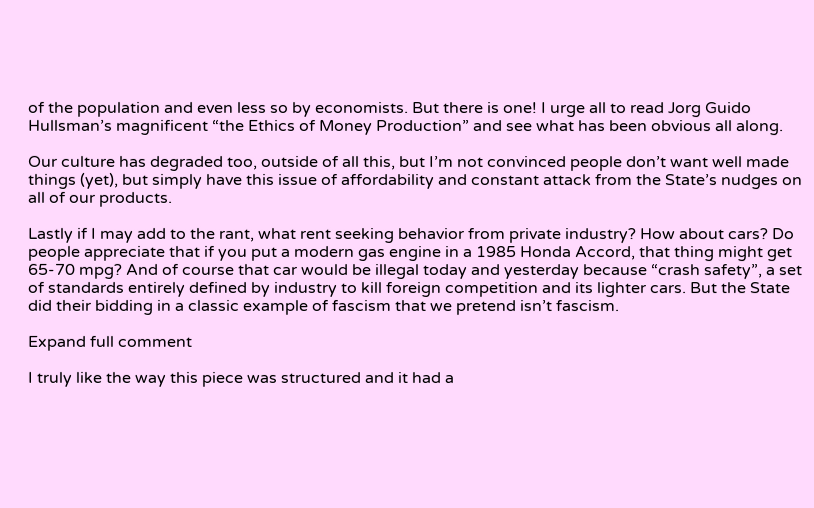of the population and even less so by economists. But there is one! I urge all to read Jorg Guido Hullsman’s magnificent “the Ethics of Money Production” and see what has been obvious all along.

Our culture has degraded too, outside of all this, but I’m not convinced people don’t want well made things (yet), but simply have this issue of affordability and constant attack from the State’s nudges on all of our products.

Lastly if I may add to the rant, what rent seeking behavior from private industry? How about cars? Do people appreciate that if you put a modern gas engine in a 1985 Honda Accord, that thing might get 65-70 mpg? And of course that car would be illegal today and yesterday because “crash safety”, a set of standards entirely defined by industry to kill foreign competition and its lighter cars. But the State did their bidding in a classic example of fascism that we pretend isn’t fascism.

Expand full comment

I truly like the way this piece was structured and it had a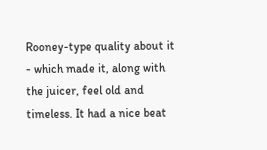Rooney-type quality about it - which made it, along with the juicer, feel old and timeless. It had a nice beat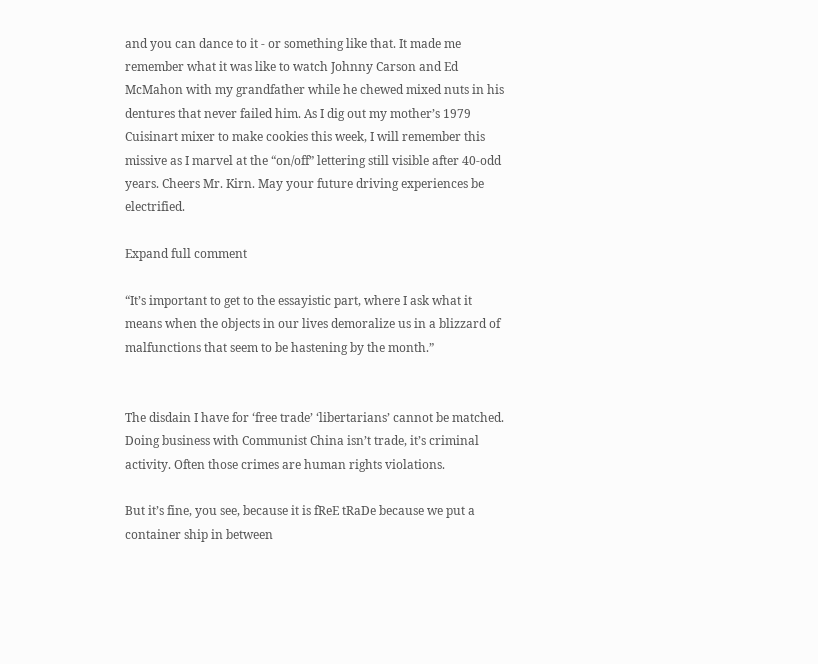and you can dance to it - or something like that. It made me remember what it was like to watch Johnny Carson and Ed McMahon with my grandfather while he chewed mixed nuts in his dentures that never failed him. As I dig out my mother’s 1979 Cuisinart mixer to make cookies this week, I will remember this missive as I marvel at the “on/off” lettering still visible after 40-odd years. Cheers Mr. Kirn. May your future driving experiences be electrified.

Expand full comment

“It’s important to get to the essayistic part, where I ask what it means when the objects in our lives demoralize us in a blizzard of malfunctions that seem to be hastening by the month.”


The disdain I have for ‘free trade’ ‘libertarians’ cannot be matched. Doing business with Communist China isn’t trade, it’s criminal activity. Often those crimes are human rights violations.

But it’s fine, you see, because it is fReE tRaDe because we put a container ship in between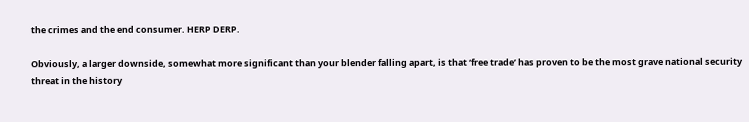the crimes and the end consumer. HERP DERP.

Obviously, a larger downside, somewhat more significant than your blender falling apart, is that ‘free trade’ has proven to be the most grave national security threat in the history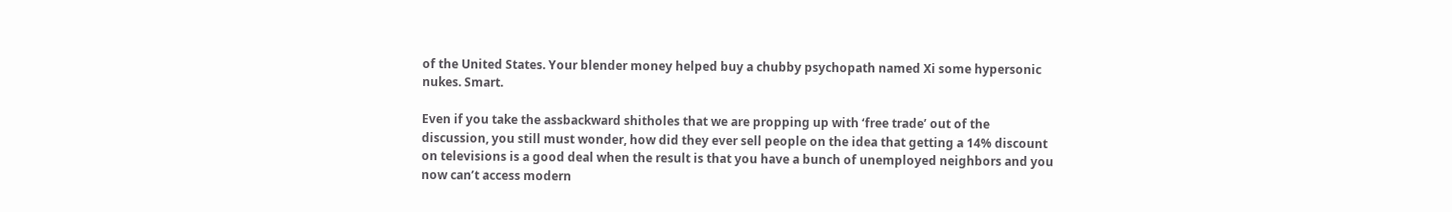of the United States. Your blender money helped buy a chubby psychopath named Xi some hypersonic nukes. Smart.

Even if you take the assbackward shitholes that we are propping up with ‘free trade’ out of the discussion, you still must wonder, how did they ever sell people on the idea that getting a 14% discount on televisions is a good deal when the result is that you have a bunch of unemployed neighbors and you now can’t access modern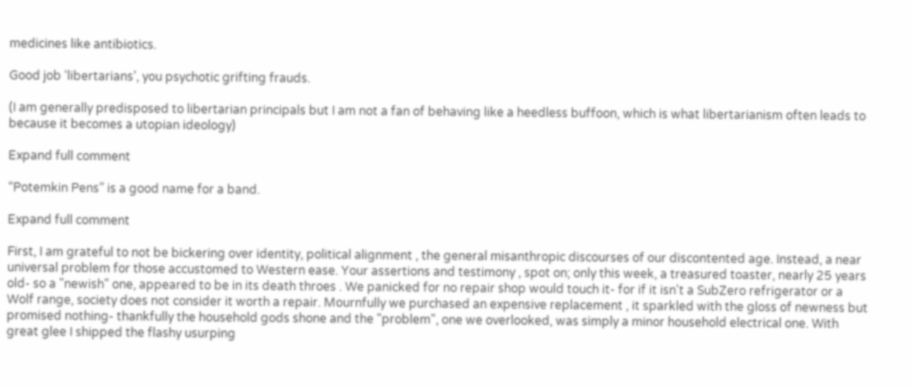medicines like antibiotics.

Good job ‘libertarians’, you psychotic grifting frauds.

(I am generally predisposed to libertarian principals but I am not a fan of behaving like a heedless buffoon, which is what libertarianism often leads to because it becomes a utopian ideology)

Expand full comment

“Potemkin Pens” is a good name for a band.

Expand full comment

First, I am grateful to not be bickering over identity, political alignment , the general misanthropic discourses of our discontented age. Instead, a near universal problem for those accustomed to Western ease. Your assertions and testimony , spot on; only this week, a treasured toaster, nearly 25 years old- so a "newish" one, appeared to be in its death throes . We panicked for no repair shop would touch it- for if it isn't a SubZero refrigerator or a Wolf range, society does not consider it worth a repair. Mournfully we purchased an expensive replacement , it sparkled with the gloss of newness but promised nothing- thankfully the household gods shone and the "problem", one we overlooked, was simply a minor household electrical one. With great glee I shipped the flashy usurping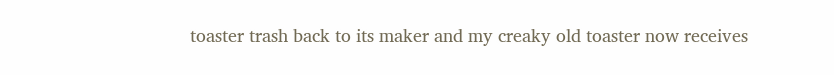toaster trash back to its maker and my creaky old toaster now receives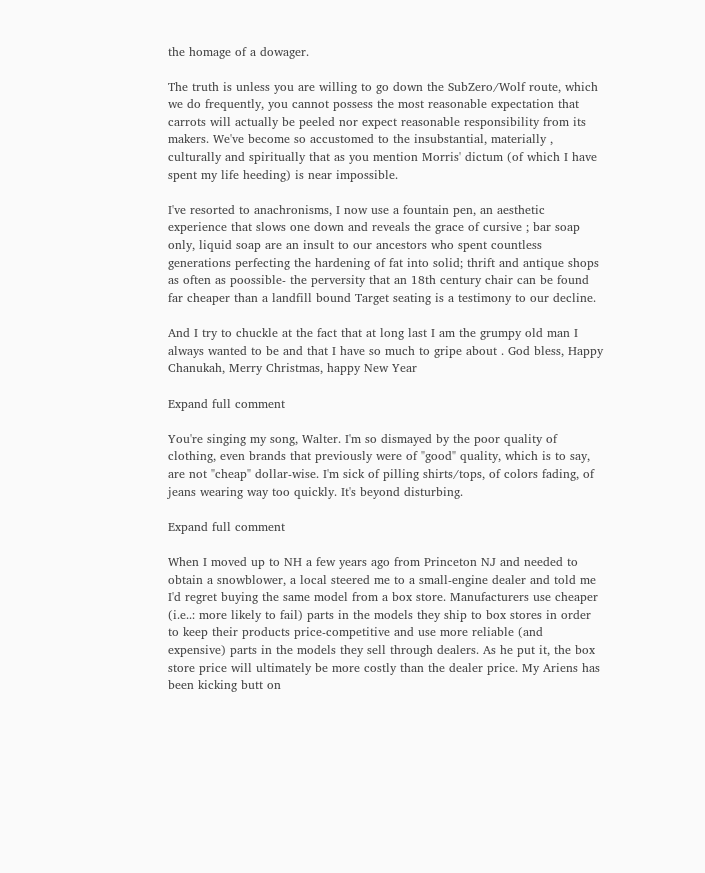the homage of a dowager.

The truth is unless you are willing to go down the SubZero/Wolf route, which we do frequently, you cannot possess the most reasonable expectation that carrots will actually be peeled nor expect reasonable responsibility from its makers. We've become so accustomed to the insubstantial, materially , culturally and spiritually that as you mention Morris' dictum (of which I have spent my life heeding) is near impossible.

I've resorted to anachronisms, I now use a fountain pen, an aesthetic experience that slows one down and reveals the grace of cursive ; bar soap only, liquid soap are an insult to our ancestors who spent countless generations perfecting the hardening of fat into solid; thrift and antique shops as often as poossible- the perversity that an 18th century chair can be found far cheaper than a landfill bound Target seating is a testimony to our decline.

And I try to chuckle at the fact that at long last I am the grumpy old man I always wanted to be and that I have so much to gripe about . God bless, Happy Chanukah, Merry Christmas, happy New Year

Expand full comment

You're singing my song, Walter. I'm so dismayed by the poor quality of clothing, even brands that previously were of "good" quality, which is to say, are not "cheap" dollar-wise. I'm sick of pilling shirts/tops, of colors fading, of jeans wearing way too quickly. It's beyond disturbing.

Expand full comment

When I moved up to NH a few years ago from Princeton NJ and needed to obtain a snowblower, a local steered me to a small-engine dealer and told me I'd regret buying the same model from a box store. Manufacturers use cheaper (i.e..: more likely to fail) parts in the models they ship to box stores in order to keep their products price-competitive and use more reliable (and expensive) parts in the models they sell through dealers. As he put it, the box store price will ultimately be more costly than the dealer price. My Ariens has been kicking butt on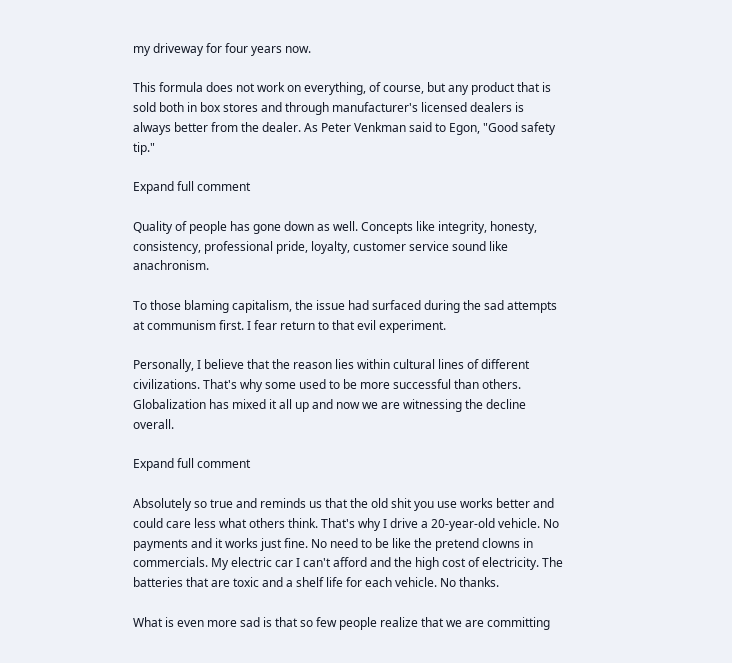my driveway for four years now.

This formula does not work on everything, of course, but any product that is sold both in box stores and through manufacturer's licensed dealers is always better from the dealer. As Peter Venkman said to Egon, "Good safety tip."

Expand full comment

Quality of people has gone down as well. Concepts like integrity, honesty, consistency, professional pride, loyalty, customer service sound like anachronism.

To those blaming capitalism, the issue had surfaced during the sad attempts at communism first. I fear return to that evil experiment.

Personally, I believe that the reason lies within cultural lines of different civilizations. That's why some used to be more successful than others. Globalization has mixed it all up and now we are witnessing the decline overall.

Expand full comment

Absolutely so true and reminds us that the old shit you use works better and could care less what others think. That's why I drive a 20-year-old vehicle. No payments and it works just fine. No need to be like the pretend clowns in commercials. My electric car I can't afford and the high cost of electricity. The batteries that are toxic and a shelf life for each vehicle. No thanks.

What is even more sad is that so few people realize that we are committing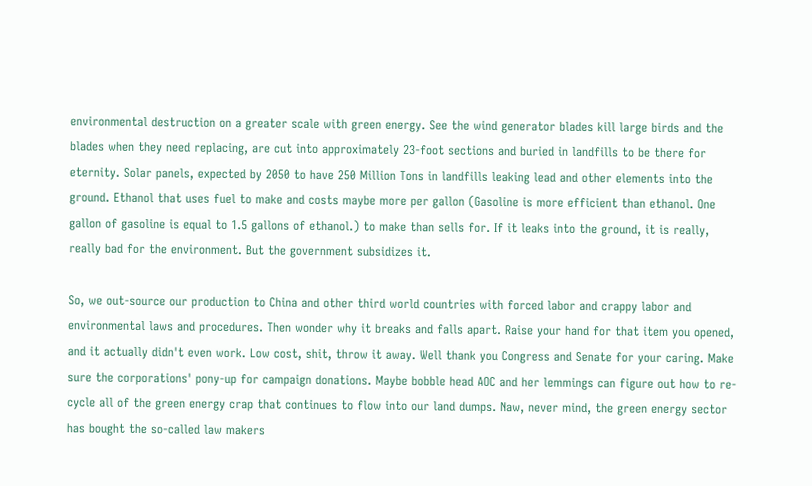environmental destruction on a greater scale with green energy. See the wind generator blades kill large birds and the blades when they need replacing, are cut into approximately 23-foot sections and buried in landfills to be there for eternity. Solar panels, expected by 2050 to have 250 Million Tons in landfills leaking lead and other elements into the ground. Ethanol that uses fuel to make and costs maybe more per gallon (Gasoline is more efficient than ethanol. One gallon of gasoline is equal to 1.5 gallons of ethanol.) to make than sells for. If it leaks into the ground, it is really, really bad for the environment. But the government subsidizes it.

So, we out-source our production to China and other third world countries with forced labor and crappy labor and environmental laws and procedures. Then wonder why it breaks and falls apart. Raise your hand for that item you opened, and it actually didn't even work. Low cost, shit, throw it away. Well thank you Congress and Senate for your caring. Make sure the corporations' pony-up for campaign donations. Maybe bobble head AOC and her lemmings can figure out how to re-cycle all of the green energy crap that continues to flow into our land dumps. Naw, never mind, the green energy sector has bought the so-called law makers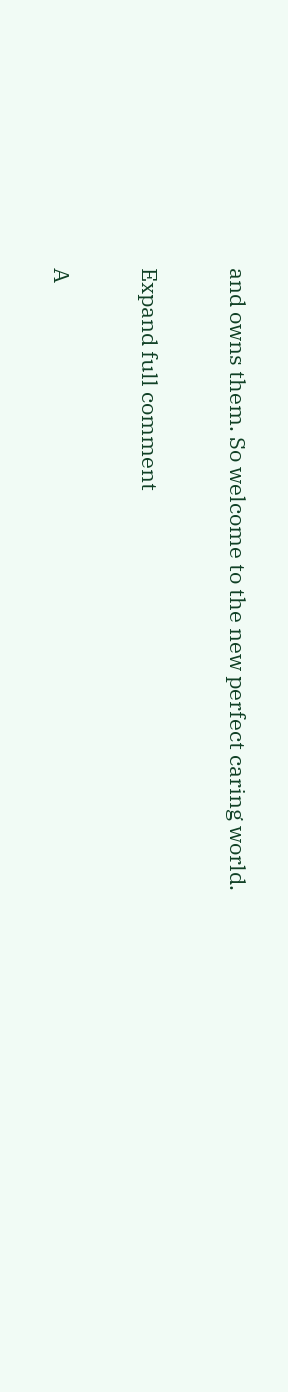and owns them. So welcome to the new perfect caring world.

Expand full comment

A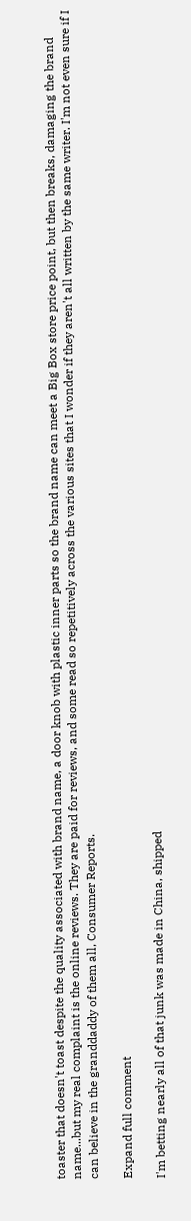toaster that doesn't toast despite the quality associated with brand name, a door knob with plastic inner parts so the brand name can meet a Big Box store price point, but then breaks, damaging the brand name...but my real complaint is the online reviews. They are paid for reviews, and some read so repetitively across the various sites that I wonder if they aren't all written by the same writer. I'm not even sure if I can believe in the granddaddy of them all, Consumer Reports.

Expand full comment

I'm betting nearly all of that junk was made in China, shipped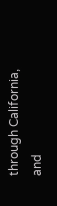through California, and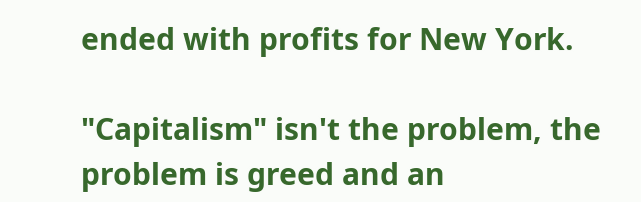ended with profits for New York.

"Capitalism" isn't the problem, the problem is greed and an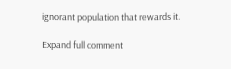ignorant population that rewards it.

Expand full comment